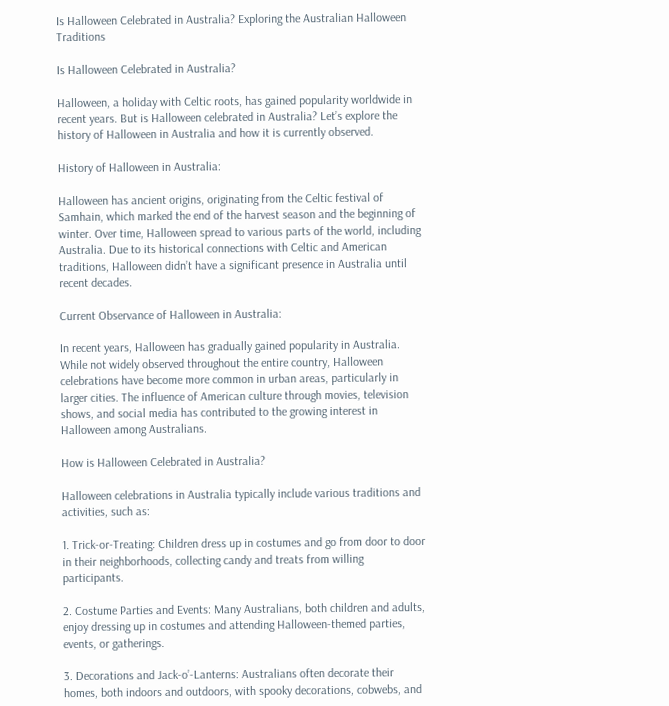Is Halloween Celebrated in Australia? Exploring the Australian Halloween Traditions

Is Halloween Celebrated in Australia?

Halloween, a holiday with Celtic roots, has gained popularity worldwide in recent years. But is Halloween celebrated in Australia? Let’s explore the history of Halloween in Australia and how it is currently observed.

History of Halloween in Australia:

Halloween has ancient origins, originating from the Celtic festival of Samhain, which marked the end of the harvest season and the beginning of winter. Over time, Halloween spread to various parts of the world, including Australia. Due to its historical connections with Celtic and American traditions, Halloween didn’t have a significant presence in Australia until recent decades.

Current Observance of Halloween in Australia:

In recent years, Halloween has gradually gained popularity in Australia. While not widely observed throughout the entire country, Halloween celebrations have become more common in urban areas, particularly in larger cities. The influence of American culture through movies, television shows, and social media has contributed to the growing interest in Halloween among Australians.

How is Halloween Celebrated in Australia?

Halloween celebrations in Australia typically include various traditions and activities, such as:

1. Trick-or-Treating: Children dress up in costumes and go from door to door in their neighborhoods, collecting candy and treats from willing participants.

2. Costume Parties and Events: Many Australians, both children and adults, enjoy dressing up in costumes and attending Halloween-themed parties, events, or gatherings.

3. Decorations and Jack-o’-Lanterns: Australians often decorate their homes, both indoors and outdoors, with spooky decorations, cobwebs, and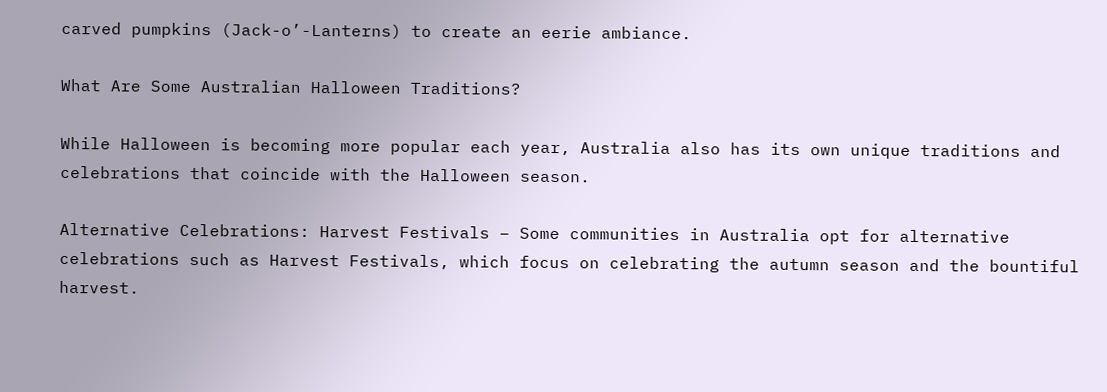carved pumpkins (Jack-o’-Lanterns) to create an eerie ambiance.

What Are Some Australian Halloween Traditions?

While Halloween is becoming more popular each year, Australia also has its own unique traditions and celebrations that coincide with the Halloween season.

Alternative Celebrations: Harvest Festivals – Some communities in Australia opt for alternative celebrations such as Harvest Festivals, which focus on celebrating the autumn season and the bountiful harvest.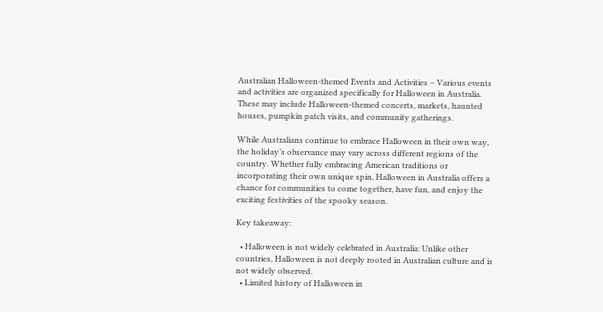Australian Halloween-themed Events and Activities – Various events and activities are organized specifically for Halloween in Australia. These may include Halloween-themed concerts, markets, haunted houses, pumpkin patch visits, and community gatherings.

While Australians continue to embrace Halloween in their own way, the holiday’s observance may vary across different regions of the country. Whether fully embracing American traditions or incorporating their own unique spin, Halloween in Australia offers a chance for communities to come together, have fun, and enjoy the exciting festivities of the spooky season.

Key takeaway:

  • Halloween is not widely celebrated in Australia: Unlike other countries, Halloween is not deeply rooted in Australian culture and is not widely observed.
  • Limited history of Halloween in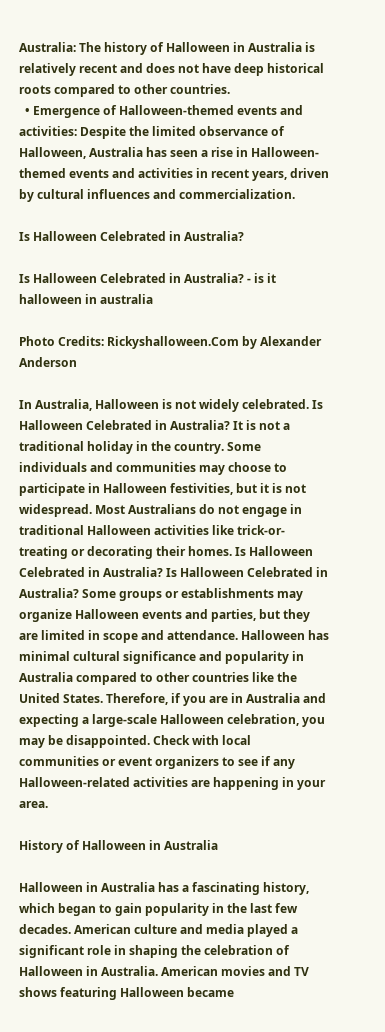Australia: The history of Halloween in Australia is relatively recent and does not have deep historical roots compared to other countries.
  • Emergence of Halloween-themed events and activities: Despite the limited observance of Halloween, Australia has seen a rise in Halloween-themed events and activities in recent years, driven by cultural influences and commercialization.

Is Halloween Celebrated in Australia?

Is Halloween Celebrated in Australia? - is it halloween in australia

Photo Credits: Rickyshalloween.Com by Alexander Anderson

In Australia, Halloween is not widely celebrated. Is Halloween Celebrated in Australia? It is not a traditional holiday in the country. Some individuals and communities may choose to participate in Halloween festivities, but it is not widespread. Most Australians do not engage in traditional Halloween activities like trick-or-treating or decorating their homes. Is Halloween Celebrated in Australia? Is Halloween Celebrated in Australia? Some groups or establishments may organize Halloween events and parties, but they are limited in scope and attendance. Halloween has minimal cultural significance and popularity in Australia compared to other countries like the United States. Therefore, if you are in Australia and expecting a large-scale Halloween celebration, you may be disappointed. Check with local communities or event organizers to see if any Halloween-related activities are happening in your area.

History of Halloween in Australia

Halloween in Australia has a fascinating history, which began to gain popularity in the last few decades. American culture and media played a significant role in shaping the celebration of Halloween in Australia. American movies and TV shows featuring Halloween became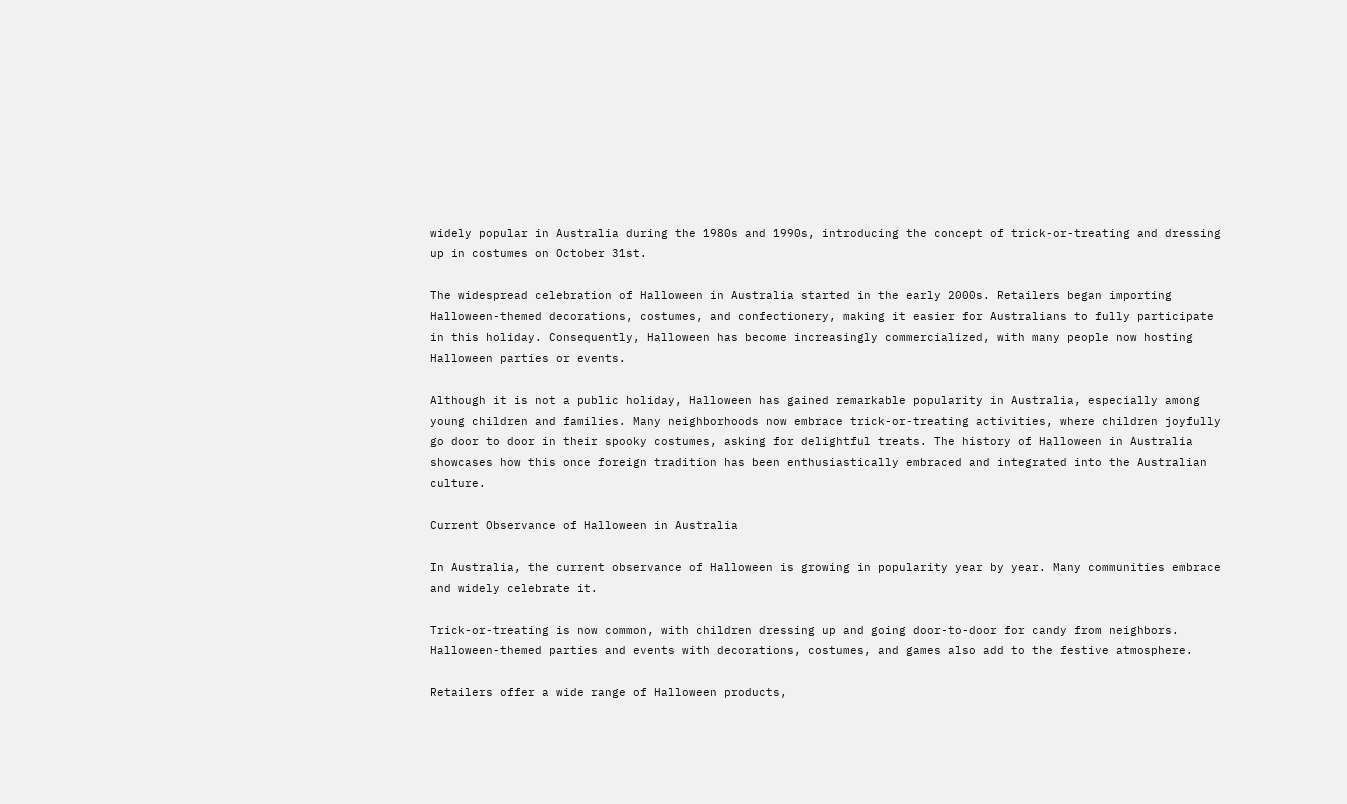widely popular in Australia during the 1980s and 1990s, introducing the concept of trick-or-treating and dressing up in costumes on October 31st.

The widespread celebration of Halloween in Australia started in the early 2000s. Retailers began importing Halloween-themed decorations, costumes, and confectionery, making it easier for Australians to fully participate in this holiday. Consequently, Halloween has become increasingly commercialized, with many people now hosting Halloween parties or events.

Although it is not a public holiday, Halloween has gained remarkable popularity in Australia, especially among young children and families. Many neighborhoods now embrace trick-or-treating activities, where children joyfully go door to door in their spooky costumes, asking for delightful treats. The history of Halloween in Australia showcases how this once foreign tradition has been enthusiastically embraced and integrated into the Australian culture.

Current Observance of Halloween in Australia

In Australia, the current observance of Halloween is growing in popularity year by year. Many communities embrace and widely celebrate it.

Trick-or-treating is now common, with children dressing up and going door-to-door for candy from neighbors. Halloween-themed parties and events with decorations, costumes, and games also add to the festive atmosphere.

Retailers offer a wide range of Halloween products,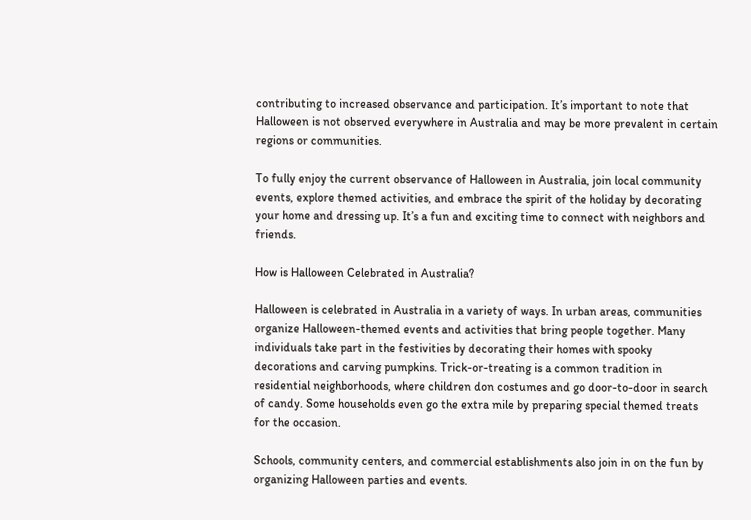contributing to increased observance and participation. It’s important to note that Halloween is not observed everywhere in Australia and may be more prevalent in certain regions or communities.

To fully enjoy the current observance of Halloween in Australia, join local community events, explore themed activities, and embrace the spirit of the holiday by decorating your home and dressing up. It’s a fun and exciting time to connect with neighbors and friends.

How is Halloween Celebrated in Australia?

Halloween is celebrated in Australia in a variety of ways. In urban areas, communities organize Halloween-themed events and activities that bring people together. Many individuals take part in the festivities by decorating their homes with spooky decorations and carving pumpkins. Trick-or-treating is a common tradition in residential neighborhoods, where children don costumes and go door-to-door in search of candy. Some households even go the extra mile by preparing special themed treats for the occasion.

Schools, community centers, and commercial establishments also join in on the fun by organizing Halloween parties and events.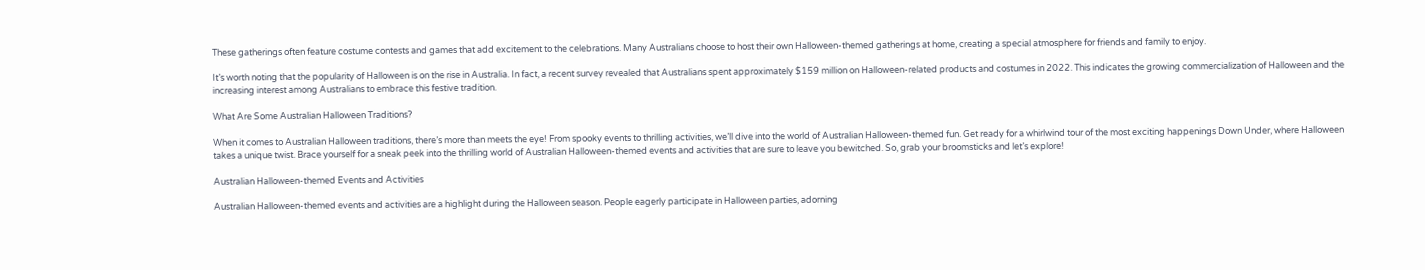These gatherings often feature costume contests and games that add excitement to the celebrations. Many Australians choose to host their own Halloween-themed gatherings at home, creating a special atmosphere for friends and family to enjoy.

It’s worth noting that the popularity of Halloween is on the rise in Australia. In fact, a recent survey revealed that Australians spent approximately $159 million on Halloween-related products and costumes in 2022. This indicates the growing commercialization of Halloween and the increasing interest among Australians to embrace this festive tradition.

What Are Some Australian Halloween Traditions?

When it comes to Australian Halloween traditions, there’s more than meets the eye! From spooky events to thrilling activities, we’ll dive into the world of Australian Halloween-themed fun. Get ready for a whirlwind tour of the most exciting happenings Down Under, where Halloween takes a unique twist. Brace yourself for a sneak peek into the thrilling world of Australian Halloween-themed events and activities that are sure to leave you bewitched. So, grab your broomsticks and let’s explore!

Australian Halloween-themed Events and Activities

Australian Halloween-themed events and activities are a highlight during the Halloween season. People eagerly participate in Halloween parties, adorning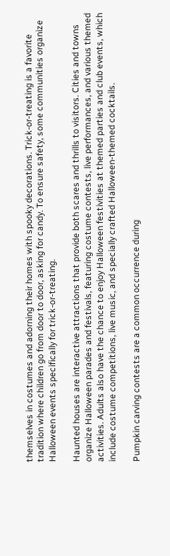themselves in costumes and adorning their homes with spooky decorations. Trick-or-treating is a favorite tradition where children go from door to door, asking for candy. To ensure safety, some communities organize Halloween events specifically for trick-or-treating.

Haunted houses are interactive attractions that provide both scares and thrills to visitors. Cities and towns organize Halloween parades and festivals, featuring costume contests, live performances, and various themed activities. Adults also have the chance to enjoy Halloween festivities at themed parties and club events, which include costume competitions, live music, and specially crafted Halloween-themed cocktails.

Pumpkin carving contests are a common occurrence during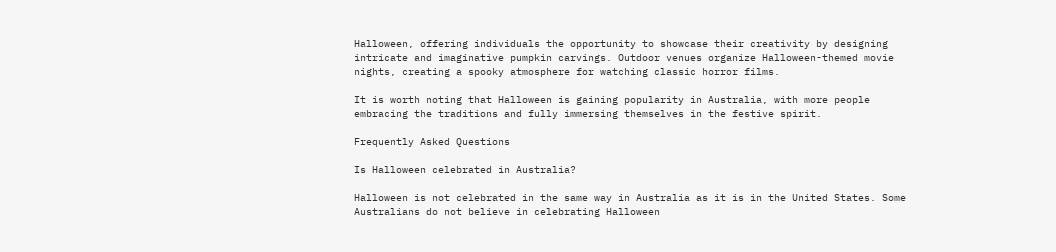Halloween, offering individuals the opportunity to showcase their creativity by designing intricate and imaginative pumpkin carvings. Outdoor venues organize Halloween-themed movie nights, creating a spooky atmosphere for watching classic horror films.

It is worth noting that Halloween is gaining popularity in Australia, with more people embracing the traditions and fully immersing themselves in the festive spirit.

Frequently Asked Questions

Is Halloween celebrated in Australia?

Halloween is not celebrated in the same way in Australia as it is in the United States. Some Australians do not believe in celebrating Halloween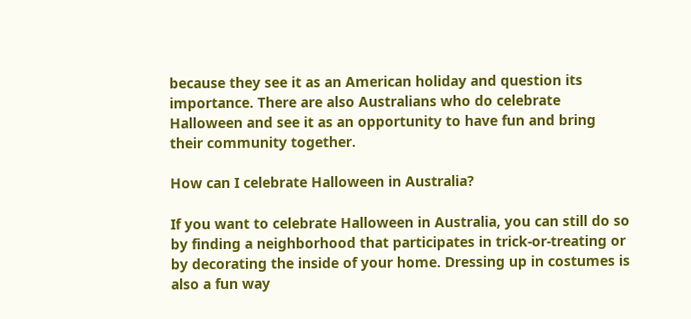because they see it as an American holiday and question its importance. There are also Australians who do celebrate Halloween and see it as an opportunity to have fun and bring their community together.

How can I celebrate Halloween in Australia?

If you want to celebrate Halloween in Australia, you can still do so by finding a neighborhood that participates in trick-or-treating or by decorating the inside of your home. Dressing up in costumes is also a fun way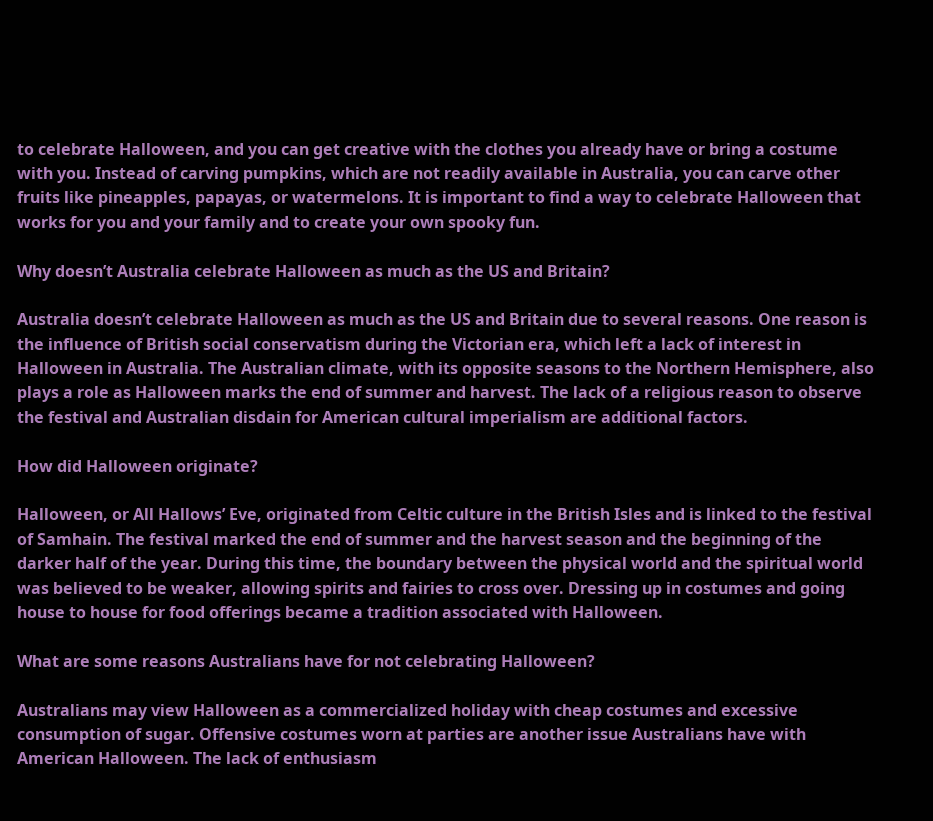to celebrate Halloween, and you can get creative with the clothes you already have or bring a costume with you. Instead of carving pumpkins, which are not readily available in Australia, you can carve other fruits like pineapples, papayas, or watermelons. It is important to find a way to celebrate Halloween that works for you and your family and to create your own spooky fun.

Why doesn’t Australia celebrate Halloween as much as the US and Britain?

Australia doesn’t celebrate Halloween as much as the US and Britain due to several reasons. One reason is the influence of British social conservatism during the Victorian era, which left a lack of interest in Halloween in Australia. The Australian climate, with its opposite seasons to the Northern Hemisphere, also plays a role as Halloween marks the end of summer and harvest. The lack of a religious reason to observe the festival and Australian disdain for American cultural imperialism are additional factors.

How did Halloween originate?

Halloween, or All Hallows’ Eve, originated from Celtic culture in the British Isles and is linked to the festival of Samhain. The festival marked the end of summer and the harvest season and the beginning of the darker half of the year. During this time, the boundary between the physical world and the spiritual world was believed to be weaker, allowing spirits and fairies to cross over. Dressing up in costumes and going house to house for food offerings became a tradition associated with Halloween.

What are some reasons Australians have for not celebrating Halloween?

Australians may view Halloween as a commercialized holiday with cheap costumes and excessive consumption of sugar. Offensive costumes worn at parties are another issue Australians have with American Halloween. The lack of enthusiasm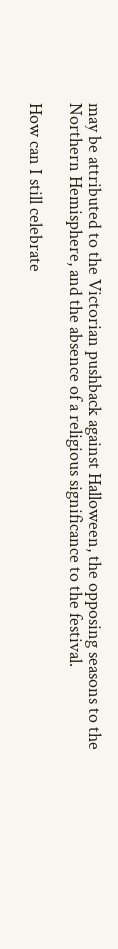may be attributed to the Victorian pushback against Halloween, the opposing seasons to the Northern Hemisphere, and the absence of a religious significance to the festival.

How can I still celebrate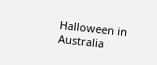Halloween in Australia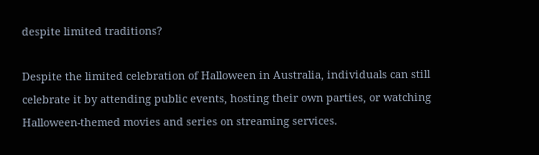despite limited traditions?

Despite the limited celebration of Halloween in Australia, individuals can still celebrate it by attending public events, hosting their own parties, or watching Halloween-themed movies and series on streaming services.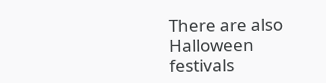There are also Halloween festivals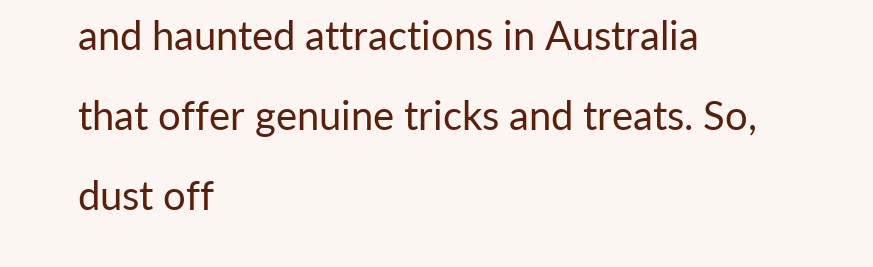and haunted attractions in Australia that offer genuine tricks and treats. So, dust off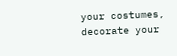your costumes, decorate your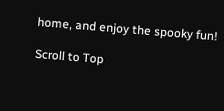home, and enjoy the spooky fun!

Scroll to Top